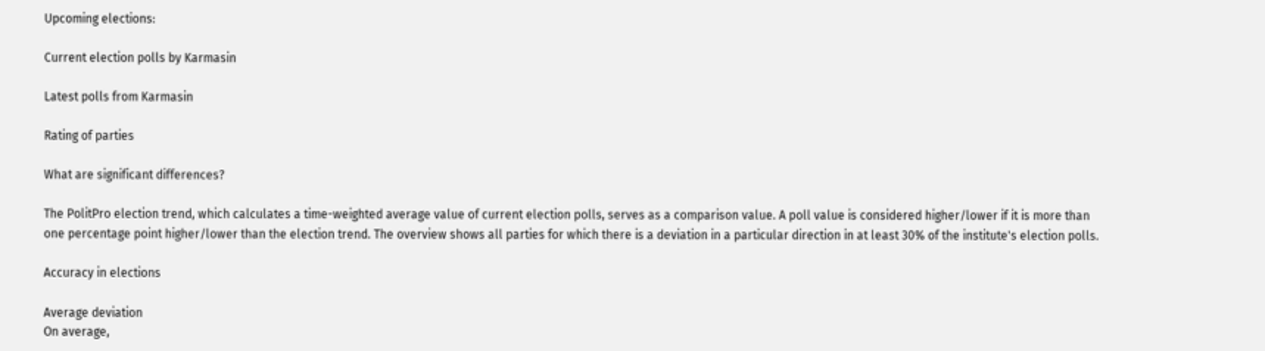Upcoming elections:

Current election polls by Karmasin

Latest polls from Karmasin

Rating of parties

What are significant differences?

The PolitPro election trend, which calculates a time-weighted average value of current election polls, serves as a comparison value. A poll value is considered higher/lower if it is more than one percentage point higher/lower than the election trend. The overview shows all parties for which there is a deviation in a particular direction in at least 30% of the institute's election polls.

Accuracy in elections

Average deviation
On average,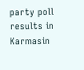party poll results in Karmasin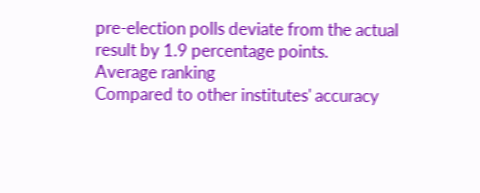pre-election polls deviate from the actual result by 1.9 percentage points.
Average ranking
Compared to other institutes' accuracy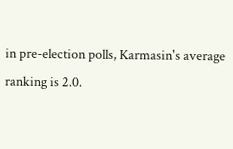in pre-election polls, Karmasin's average ranking is 2.0.